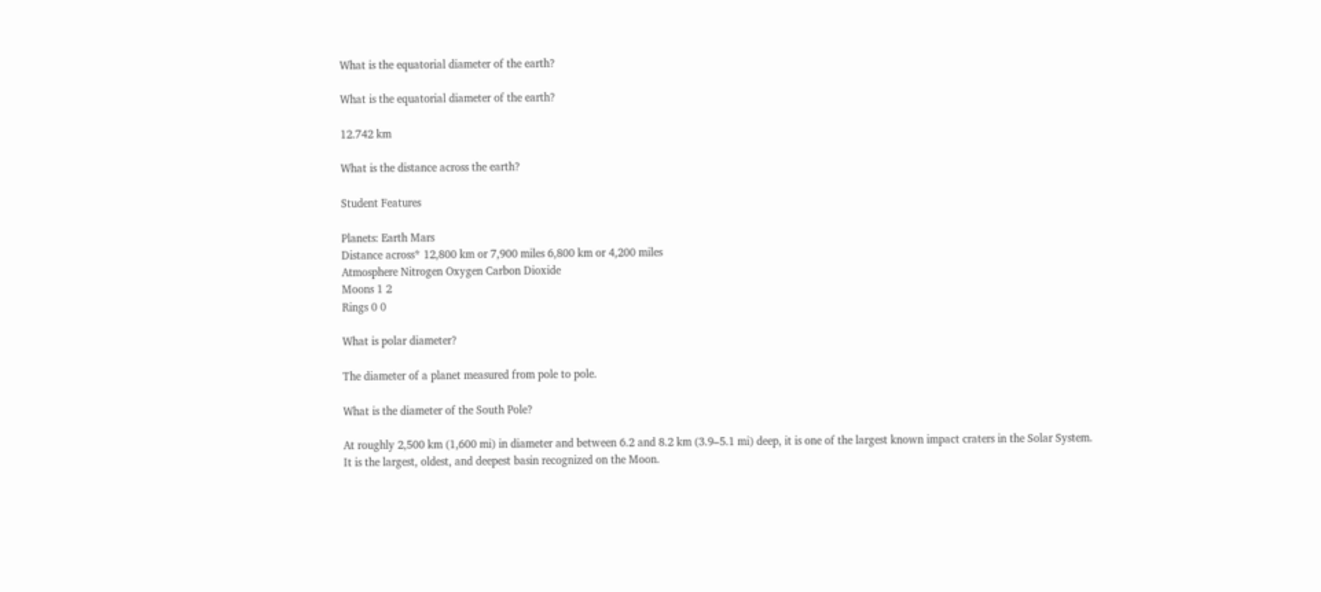What is the equatorial diameter of the earth?

What is the equatorial diameter of the earth?

12.742 km

What is the distance across the earth?

Student Features

Planets: Earth Mars
Distance across* 12,800 km or 7,900 miles 6,800 km or 4,200 miles
Atmosphere Nitrogen Oxygen Carbon Dioxide
Moons 1 2
Rings 0 0

What is polar diameter?

The diameter of a planet measured from pole to pole.

What is the diameter of the South Pole?

At roughly 2,500 km (1,600 mi) in diameter and between 6.2 and 8.2 km (3.9–5.1 mi) deep, it is one of the largest known impact craters in the Solar System. It is the largest, oldest, and deepest basin recognized on the Moon.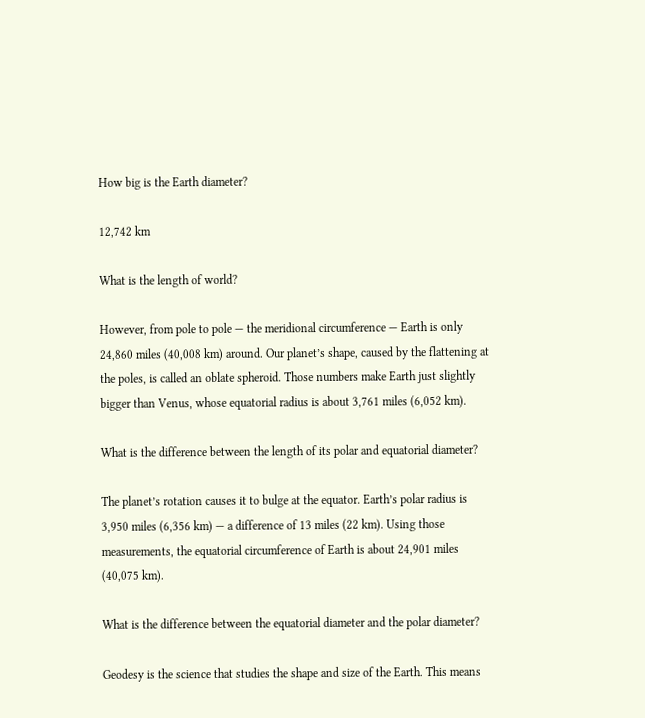How big is the Earth diameter?

12,742 km

What is the length of world?

However, from pole to pole — the meridional circumference — Earth is only 24,860 miles (40,008 km) around. Our planet’s shape, caused by the flattening at the poles, is called an oblate spheroid. Those numbers make Earth just slightly bigger than Venus, whose equatorial radius is about 3,761 miles (6,052 km).

What is the difference between the length of its polar and equatorial diameter?

The planet’s rotation causes it to bulge at the equator. Earth’s polar radius is 3,950 miles (6,356 km) — a difference of 13 miles (22 km). Using those measurements, the equatorial circumference of Earth is about 24,901 miles (40,075 km).

What is the difference between the equatorial diameter and the polar diameter?

Geodesy is the science that studies the shape and size of the Earth. This means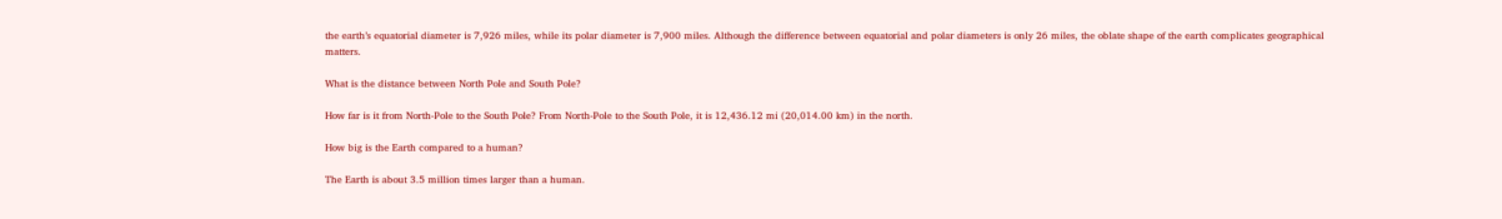the earth’s equatorial diameter is 7,926 miles, while its polar diameter is 7,900 miles. Although the difference between equatorial and polar diameters is only 26 miles, the oblate shape of the earth complicates geographical matters.

What is the distance between North Pole and South Pole?

How far is it from North-Pole to the South Pole? From North-Pole to the South Pole, it is 12,436.12 mi (20,014.00 km) in the north.

How big is the Earth compared to a human?

The Earth is about 3.5 million times larger than a human.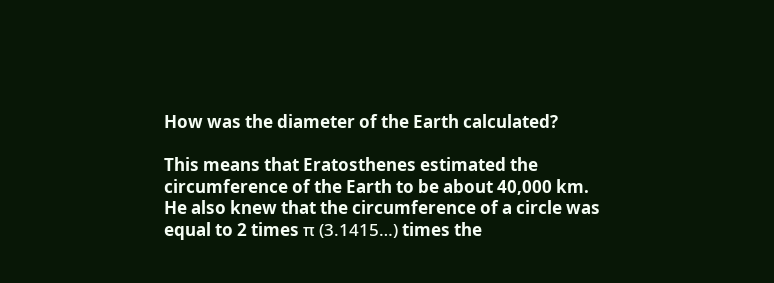How was the diameter of the Earth calculated?

This means that Eratosthenes estimated the circumference of the Earth to be about 40,000 km. He also knew that the circumference of a circle was equal to 2 times π (3.1415…) times the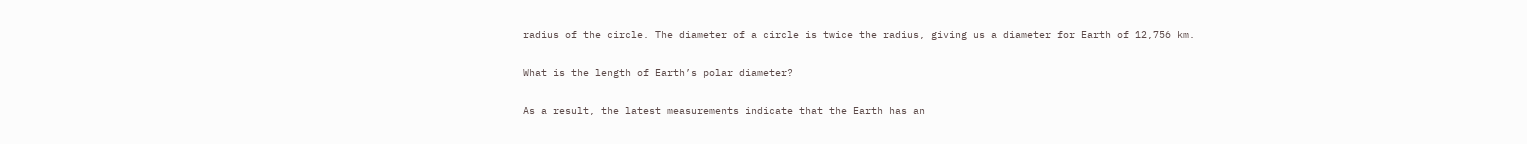radius of the circle. The diameter of a circle is twice the radius, giving us a diameter for Earth of 12,756 km.

What is the length of Earth’s polar diameter?

As a result, the latest measurements indicate that the Earth has an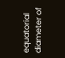equatorial diameter of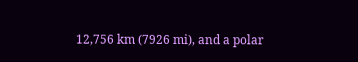12,756 km (7926 mi), and a polar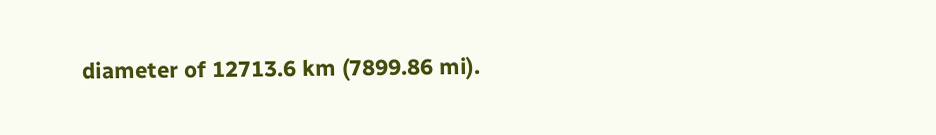diameter of 12713.6 km (7899.86 mi).